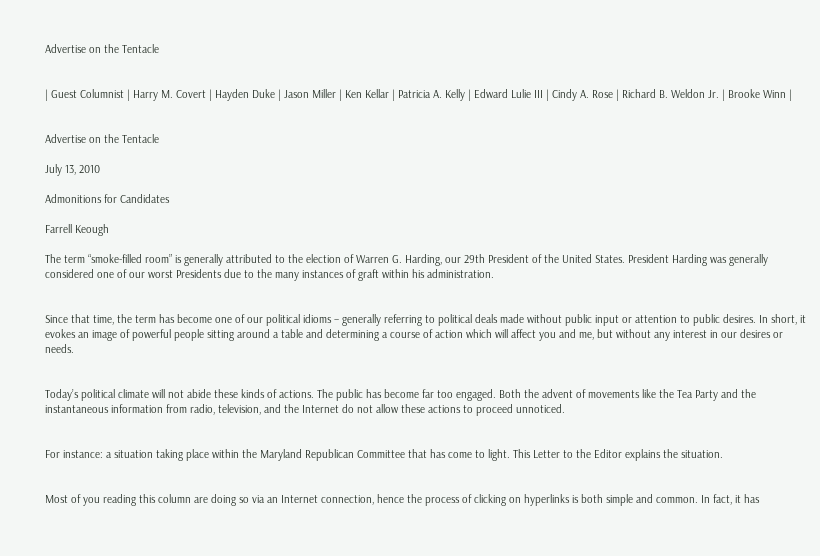Advertise on the Tentacle


| Guest Columnist | Harry M. Covert | Hayden Duke | Jason Miller | Ken Kellar | Patricia A. Kelly | Edward Lulie III | Cindy A. Rose | Richard B. Weldon Jr. | Brooke Winn |


Advertise on the Tentacle

July 13, 2010

Admonitions for Candidates

Farrell Keough

The term “smoke-filled room” is generally attributed to the election of Warren G. Harding, our 29th President of the United States. President Harding was generally considered one of our worst Presidents due to the many instances of graft within his administration.


Since that time, the term has become one of our political idioms – generally referring to political deals made without public input or attention to public desires. In short, it evokes an image of powerful people sitting around a table and determining a course of action which will affect you and me, but without any interest in our desires or needs.


Today’s political climate will not abide these kinds of actions. The public has become far too engaged. Both the advent of movements like the Tea Party and the instantaneous information from radio, television, and the Internet do not allow these actions to proceed unnoticed.


For instance: a situation taking place within the Maryland Republican Committee that has come to light. This Letter to the Editor explains the situation.


Most of you reading this column are doing so via an Internet connection, hence the process of clicking on hyperlinks is both simple and common. In fact, it has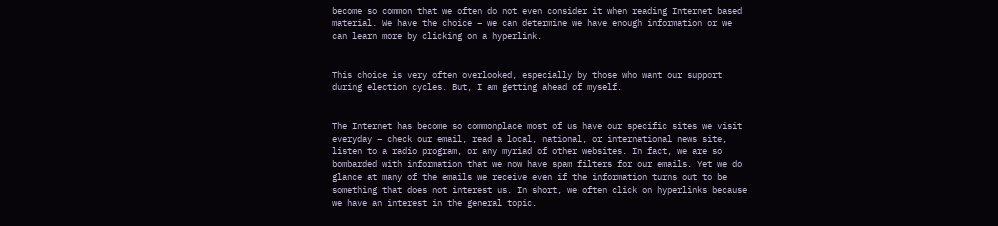become so common that we often do not even consider it when reading Internet based material. We have the choice – we can determine we have enough information or we can learn more by clicking on a hyperlink.


This choice is very often overlooked, especially by those who want our support during election cycles. But, I am getting ahead of myself.


The Internet has become so commonplace most of us have our specific sites we visit everyday – check our email, read a local, national, or international news site, listen to a radio program, or any myriad of other websites. In fact, we are so bombarded with information that we now have spam filters for our emails. Yet we do glance at many of the emails we receive even if the information turns out to be something that does not interest us. In short, we often click on hyperlinks because we have an interest in the general topic.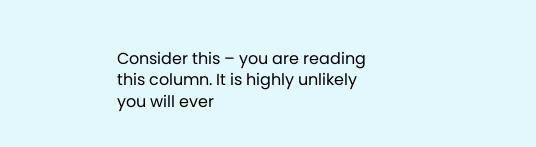Consider this – you are reading this column. It is highly unlikely you will ever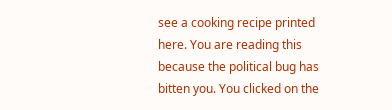see a cooking recipe printed here. You are reading this because the political bug has bitten you. You clicked on the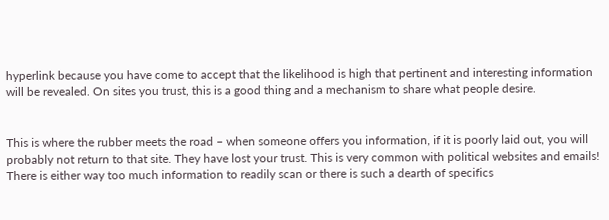hyperlink because you have come to accept that the likelihood is high that pertinent and interesting information will be revealed. On sites you trust, this is a good thing and a mechanism to share what people desire.


This is where the rubber meets the road – when someone offers you information, if it is poorly laid out, you will probably not return to that site. They have lost your trust. This is very common with political websites and emails! There is either way too much information to readily scan or there is such a dearth of specifics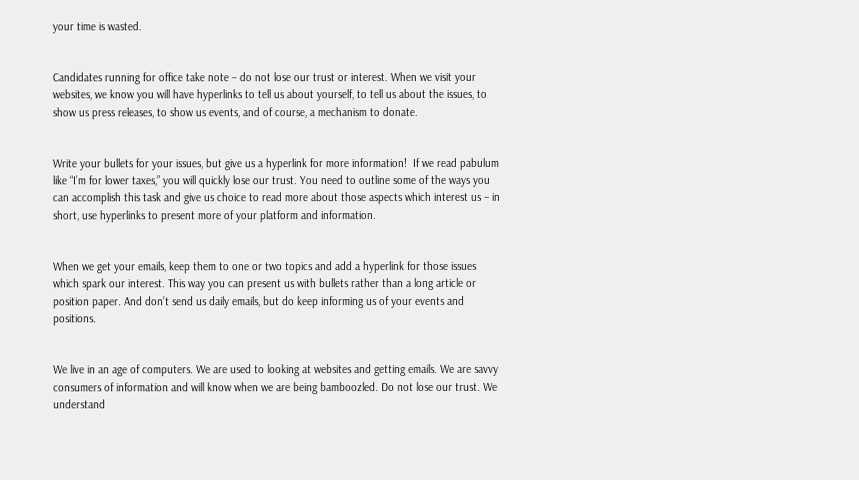your time is wasted.


Candidates running for office take note – do not lose our trust or interest. When we visit your websites, we know you will have hyperlinks to tell us about yourself, to tell us about the issues, to show us press releases, to show us events, and of course, a mechanism to donate.


Write your bullets for your issues, but give us a hyperlink for more information!  If we read pabulum like “I’m for lower taxes,” you will quickly lose our trust. You need to outline some of the ways you can accomplish this task and give us choice to read more about those aspects which interest us – in short, use hyperlinks to present more of your platform and information.


When we get your emails, keep them to one or two topics and add a hyperlink for those issues which spark our interest. This way you can present us with bullets rather than a long article or position paper. And don’t send us daily emails, but do keep informing us of your events and positions.


We live in an age of computers. We are used to looking at websites and getting emails. We are savvy consumers of information and will know when we are being bamboozled. Do not lose our trust. We understand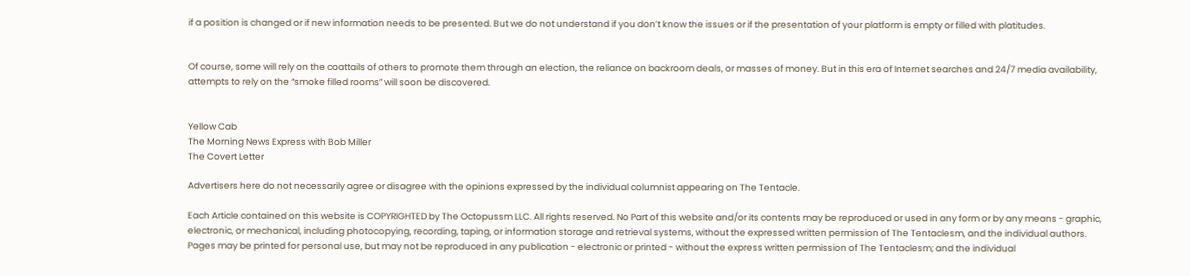if a position is changed or if new information needs to be presented. But we do not understand if you don’t know the issues or if the presentation of your platform is empty or filled with platitudes.


Of course, some will rely on the coattails of others to promote them through an election, the reliance on backroom deals, or masses of money. But in this era of Internet searches and 24/7 media availability, attempts to rely on the “smoke filled rooms” will soon be discovered.


Yellow Cab
The Morning News Express with Bob Miller
The Covert Letter

Advertisers here do not necessarily agree or disagree with the opinions expressed by the individual columnist appearing on The Tentacle.

Each Article contained on this website is COPYRIGHTED by The Octopussm LLC. All rights reserved. No Part of this website and/or its contents may be reproduced or used in any form or by any means - graphic, electronic, or mechanical, including photocopying, recording, taping, or information storage and retrieval systems, without the expressed written permission of The Tentaclesm, and the individual authors. Pages may be printed for personal use, but may not be reproduced in any publication - electronic or printed - without the express written permission of The Tentaclesm; and the individual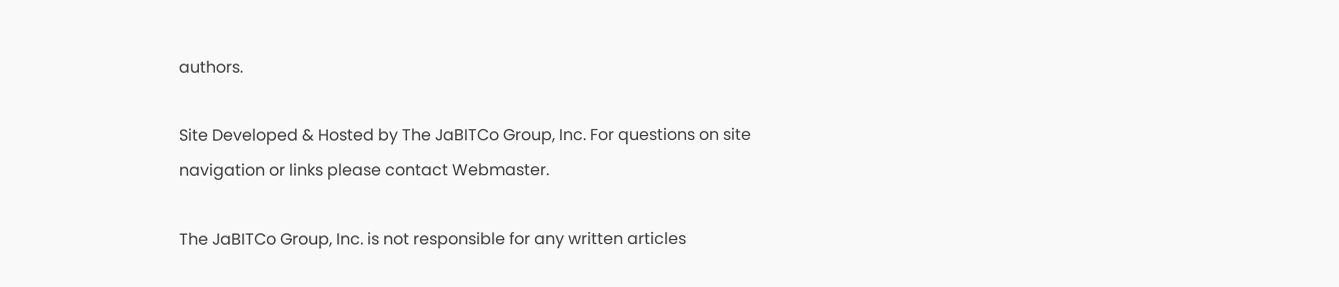authors.

Site Developed & Hosted by The JaBITCo Group, Inc. For questions on site navigation or links please contact Webmaster.

The JaBITCo Group, Inc. is not responsible for any written articles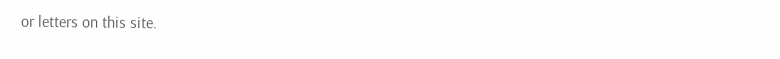or letters on this site.